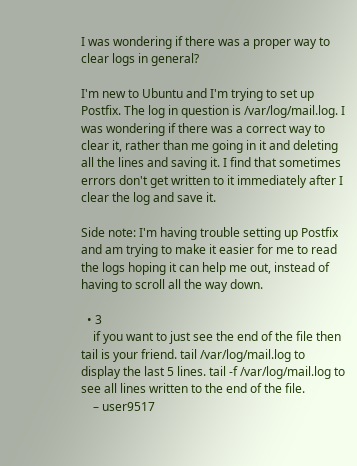I was wondering if there was a proper way to clear logs in general?

I'm new to Ubuntu and I'm trying to set up Postfix. The log in question is /var/log/mail.log. I was wondering if there was a correct way to clear it, rather than me going in it and deleting all the lines and saving it. I find that sometimes errors don't get written to it immediately after I clear the log and save it.

Side note: I'm having trouble setting up Postfix and am trying to make it easier for me to read the logs hoping it can help me out, instead of having to scroll all the way down.

  • 3
    if you want to just see the end of the file then tail is your friend. tail /var/log/mail.log to display the last 5 lines. tail -f /var/log/mail.log to see all lines written to the end of the file.
    – user9517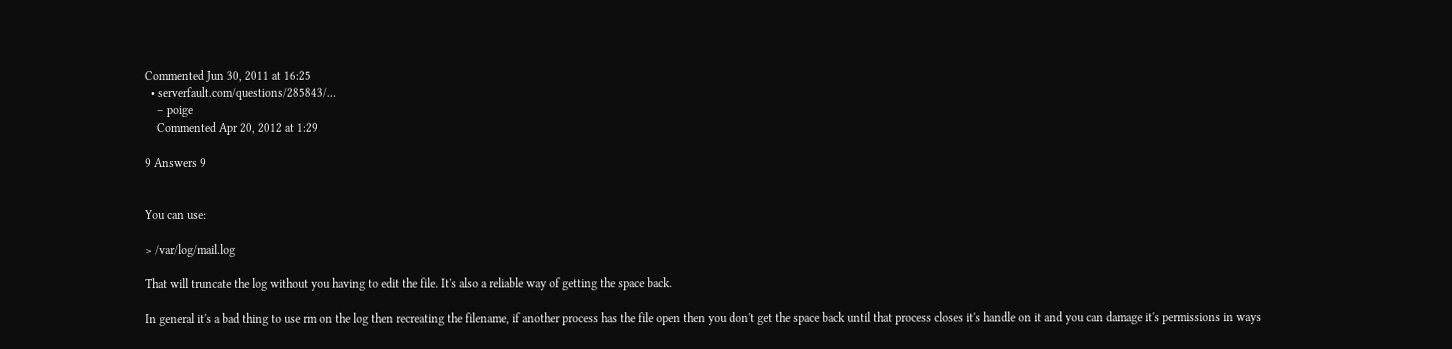Commented Jun 30, 2011 at 16:25
  • serverfault.com/questions/285843/…
    – poige
    Commented Apr 20, 2012 at 1:29

9 Answers 9


You can use:

> /var/log/mail.log

That will truncate the log without you having to edit the file. It's also a reliable way of getting the space back.

In general it's a bad thing to use rm on the log then recreating the filename, if another process has the file open then you don't get the space back until that process closes it's handle on it and you can damage it's permissions in ways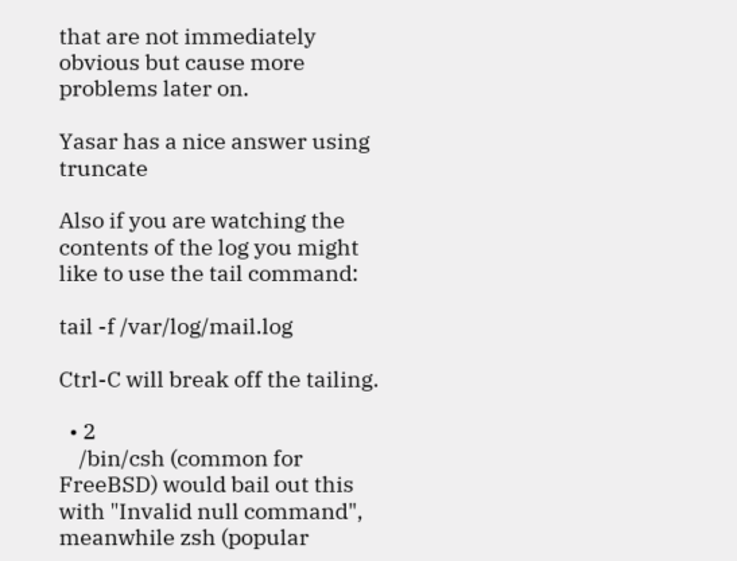that are not immediately obvious but cause more problems later on.

Yasar has a nice answer using truncate

Also if you are watching the contents of the log you might like to use the tail command:

tail -f /var/log/mail.log

Ctrl-C will break off the tailing.

  • 2
    /bin/csh (common for FreeBSD) would bail out this with "Invalid null command", meanwhile zsh (popular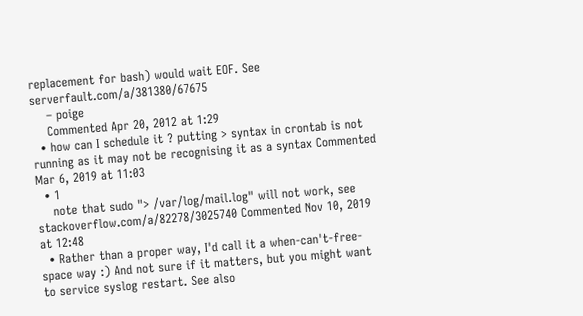replacement for bash) would wait EOF. See serverfault.com/a/381380/67675
    – poige
    Commented Apr 20, 2012 at 1:29
  • how can I schedule it ? putting > syntax in crontab is not running as it may not be recognising it as a syntax Commented Mar 6, 2019 at 11:03
  • 1
    note that sudo "> /var/log/mail.log" will not work, see stackoverflow.com/a/82278/3025740 Commented Nov 10, 2019 at 12:48
  • Rather than a proper way, I'd call it a when-can't-free-space way :) And not sure if it matters, but you might want to service syslog restart. See also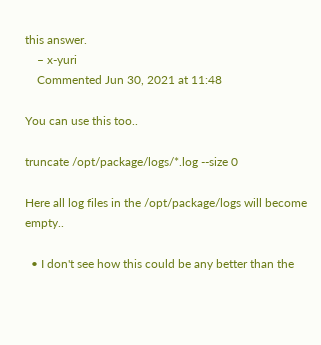this answer.
    – x-yuri
    Commented Jun 30, 2021 at 11:48

You can use this too..

truncate /opt/package/logs/*.log --size 0

Here all log files in the /opt/package/logs will become empty..

  • I don't see how this could be any better than the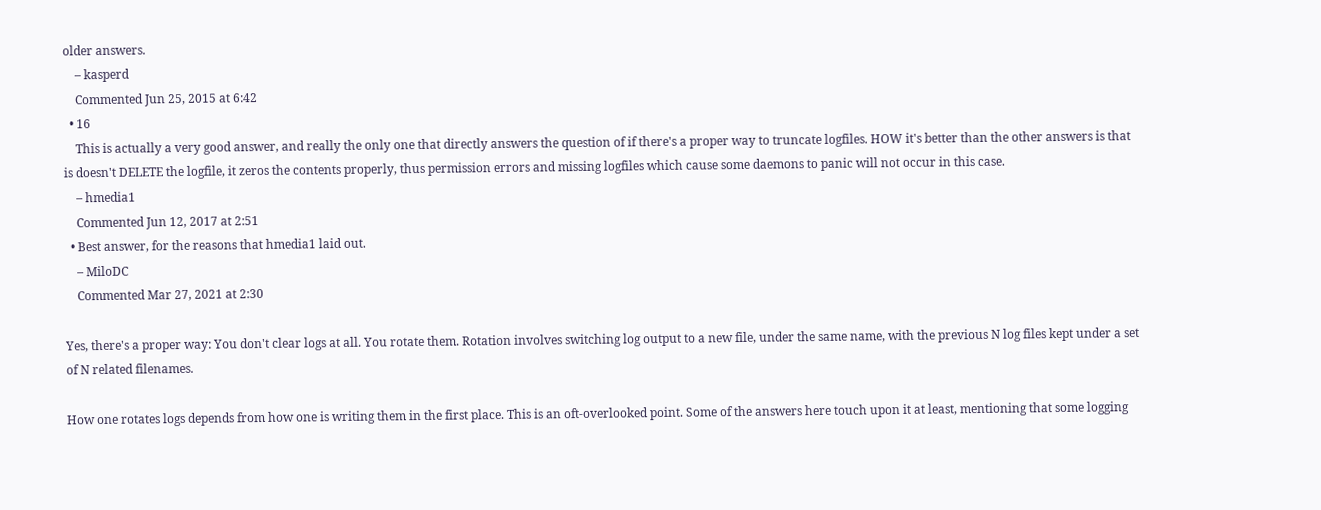older answers.
    – kasperd
    Commented Jun 25, 2015 at 6:42
  • 16
    This is actually a very good answer, and really the only one that directly answers the question of if there's a proper way to truncate logfiles. HOW it's better than the other answers is that is doesn't DELETE the logfile, it zeros the contents properly, thus permission errors and missing logfiles which cause some daemons to panic will not occur in this case.
    – hmedia1
    Commented Jun 12, 2017 at 2:51
  • Best answer, for the reasons that hmedia1 laid out.
    – MiloDC
    Commented Mar 27, 2021 at 2:30

Yes, there's a proper way: You don't clear logs at all. You rotate them. Rotation involves switching log output to a new file, under the same name, with the previous N log files kept under a set of N related filenames.

How one rotates logs depends from how one is writing them in the first place. This is an oft-overlooked point. Some of the answers here touch upon it at least, mentioning that some logging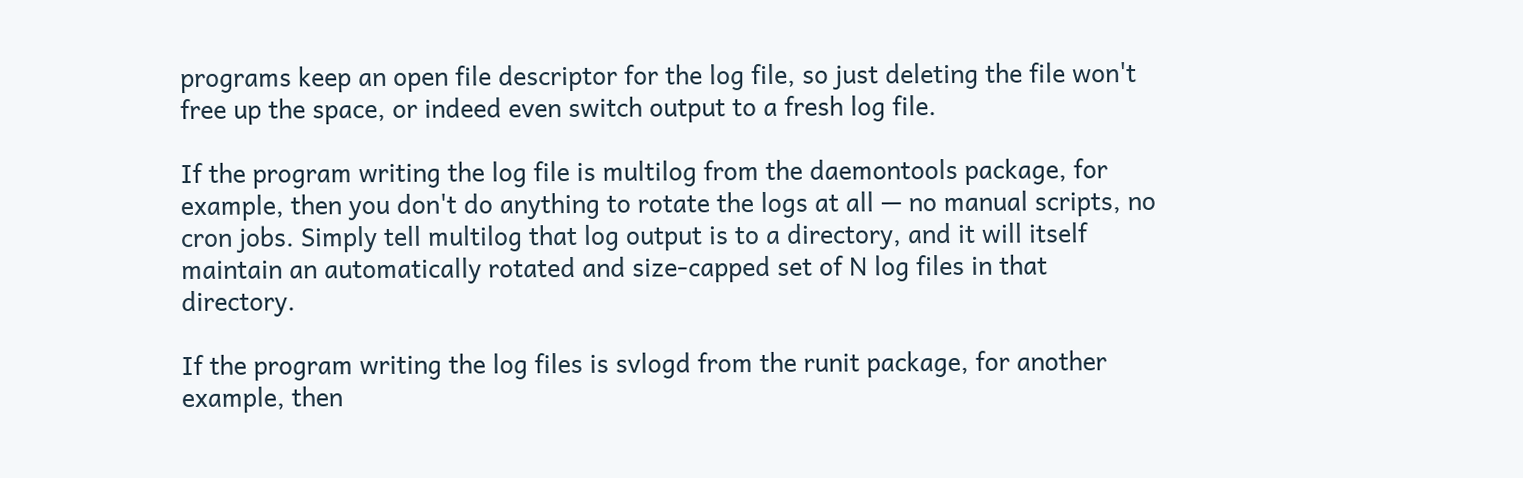programs keep an open file descriptor for the log file, so just deleting the file won't free up the space, or indeed even switch output to a fresh log file.

If the program writing the log file is multilog from the daemontools package, for example, then you don't do anything to rotate the logs at all — no manual scripts, no cron jobs. Simply tell multilog that log output is to a directory, and it will itself maintain an automatically rotated and size-capped set of N log files in that directory.

If the program writing the log files is svlogd from the runit package, for another example, then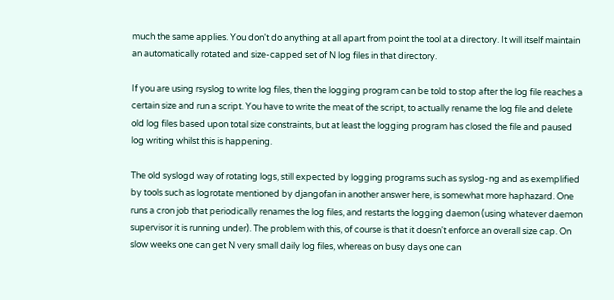much the same applies. You don't do anything at all apart from point the tool at a directory. It will itself maintain an automatically rotated and size-capped set of N log files in that directory.

If you are using rsyslog to write log files, then the logging program can be told to stop after the log file reaches a certain size and run a script. You have to write the meat of the script, to actually rename the log file and delete old log files based upon total size constraints, but at least the logging program has closed the file and paused log writing whilst this is happening.

The old syslogd way of rotating logs, still expected by logging programs such as syslog-ng and as exemplified by tools such as logrotate mentioned by djangofan in another answer here, is somewhat more haphazard. One runs a cron job that periodically renames the log files, and restarts the logging daemon (using whatever daemon supervisor it is running under). The problem with this, of course is that it doesn't enforce an overall size cap. On slow weeks one can get N very small daily log files, whereas on busy days one can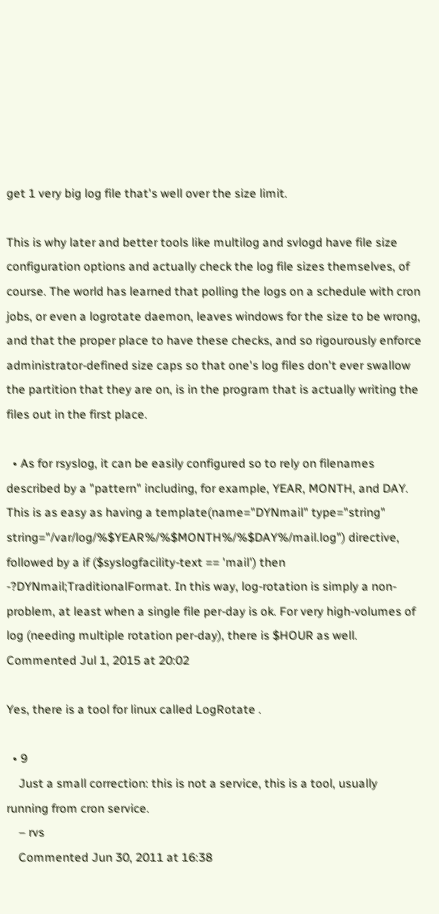get 1 very big log file that's well over the size limit.

This is why later and better tools like multilog and svlogd have file size configuration options and actually check the log file sizes themselves, of course. The world has learned that polling the logs on a schedule with cron jobs, or even a logrotate daemon, leaves windows for the size to be wrong, and that the proper place to have these checks, and so rigourously enforce administrator-defined size caps so that one's log files don't ever swallow the partition that they are on, is in the program that is actually writing the files out in the first place.

  • As for rsyslog, it can be easily configured so to rely on filenames described by a "pattern" including, for example, YEAR, MONTH, and DAY. This is as easy as having a template(name="DYNmail" type="string" string="/var/log/%$YEAR%/%$MONTH%/%$DAY%/mail.log") directive, followed by a if ($syslogfacility-text == 'mail') then -?DYNmail;TraditionalFormat. In this way, log-rotation is simply a non-problem, at least when a single file per-day is ok. For very high-volumes of log (needing multiple rotation per-day), there is $HOUR as well. Commented Jul 1, 2015 at 20:02

Yes, there is a tool for linux called LogRotate .

  • 9
    Just a small correction: this is not a service, this is a tool, usually running from cron service.
    – rvs
    Commented Jun 30, 2011 at 16:38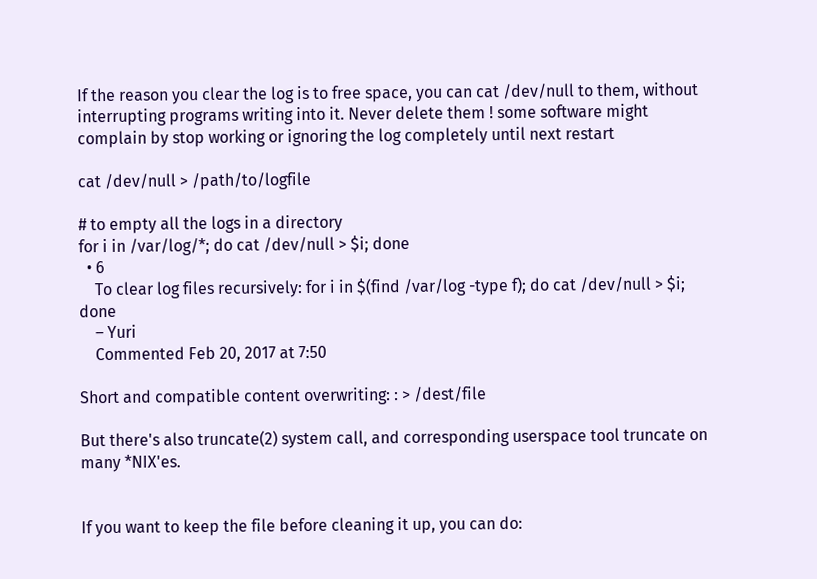If the reason you clear the log is to free space, you can cat /dev/null to them, without interrupting programs writing into it. Never delete them ! some software might complain by stop working or ignoring the log completely until next restart

cat /dev/null > /path/to/logfile

# to empty all the logs in a directory
for i in /var/log/*; do cat /dev/null > $i; done
  • 6
    To clear log files recursively: for i in $(find /var/log -type f); do cat /dev/null > $i; done
    – Yuri
    Commented Feb 20, 2017 at 7:50

Short and compatible content overwriting: : > /dest/file

But there's also truncate(2) system call, and corresponding userspace tool truncate on many *NIX'es.


If you want to keep the file before cleaning it up, you can do: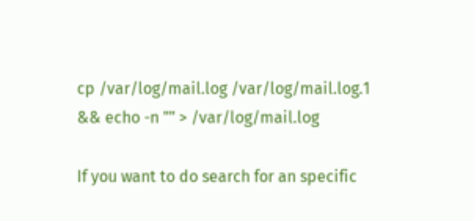cp /var/log/mail.log /var/log/mail.log.1 && echo -n "" > /var/log/mail.log

If you want to do search for an specific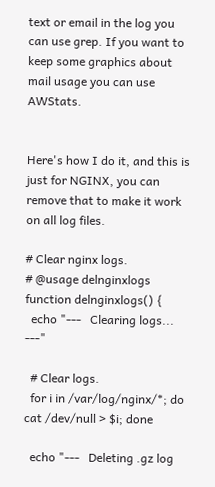text or email in the log you can use grep. If you want to keep some graphics about mail usage you can use AWStats.


Here's how I do it, and this is just for NGINX, you can remove that to make it work on all log files.

# Clear nginx logs.
# @usage delnginxlogs
function delnginxlogs() {
  echo "---   Clearing logs... ---"

  # Clear logs.
  for i in /var/log/nginx/*; do cat /dev/null > $i; done

  echo "---   Deleting .gz log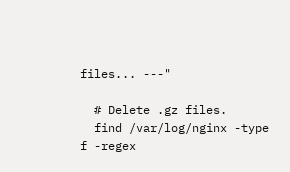files... ---"

  # Delete .gz files.
  find /var/log/nginx -type f -regex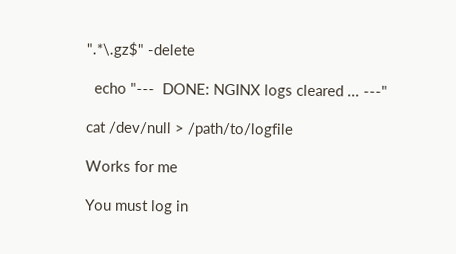".*\.gz$" -delete

  echo "---  DONE: NGINX logs cleared ... ---"

cat /dev/null > /path/to/logfile

Works for me

You must log in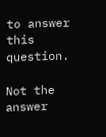to answer this question.

Not the answer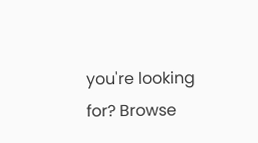you're looking for? Browse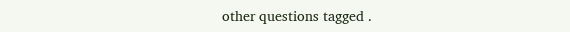other questions tagged .